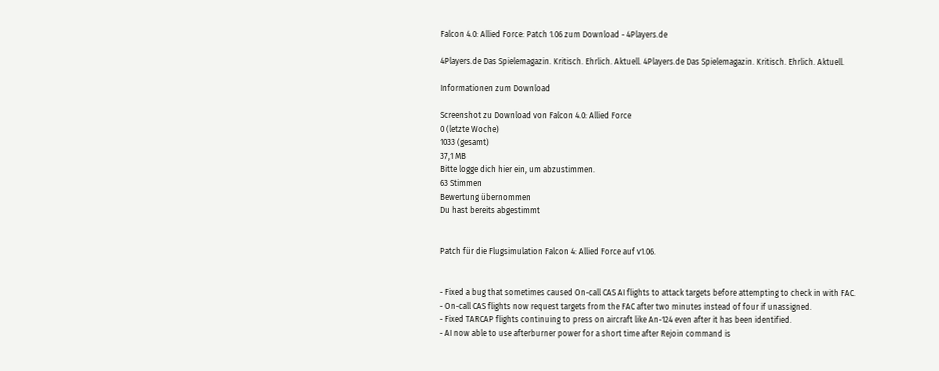Falcon 4.0: Allied Force: Patch 1.06 zum Download - 4Players.de

4Players.de Das Spielemagazin. Kritisch. Ehrlich. Aktuell. 4Players.de Das Spielemagazin. Kritisch. Ehrlich. Aktuell.

Informationen zum Download

Screenshot zu Download von Falcon 4.0: Allied Force
0 (letzte Woche)
1033 (gesamt)
37,1 MB
Bitte logge dich hier ein, um abzustimmen.
63 Stimmen
Bewertung übernommen
Du hast bereits abgestimmt


Patch für die Flugsimulation Falcon 4: Allied Force auf v1.06.


- Fixed a bug that sometimes caused On-call CAS AI flights to attack targets before attempting to check in with FAC.
- On-call CAS flights now request targets from the FAC after two minutes instead of four if unassigned.
- Fixed TARCAP flights continuing to press on aircraft like An-124 even after it has been identified.
- AI now able to use afterburner power for a short time after Rejoin command is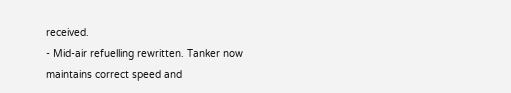received.
- Mid-air refuelling rewritten. Tanker now maintains correct speed and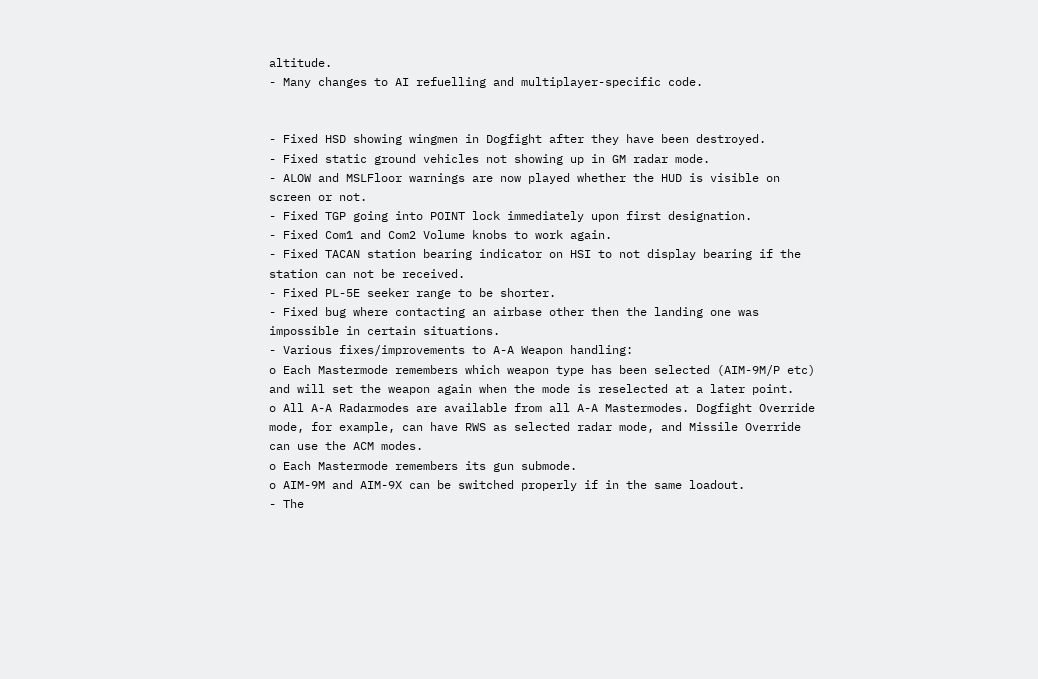altitude.
- Many changes to AI refuelling and multiplayer-specific code.


- Fixed HSD showing wingmen in Dogfight after they have been destroyed.
- Fixed static ground vehicles not showing up in GM radar mode.
- ALOW and MSLFloor warnings are now played whether the HUD is visible on screen or not.
- Fixed TGP going into POINT lock immediately upon first designation.
- Fixed Com1 and Com2 Volume knobs to work again.
- Fixed TACAN station bearing indicator on HSI to not display bearing if the station can not be received.
- Fixed PL-5E seeker range to be shorter.
- Fixed bug where contacting an airbase other then the landing one was impossible in certain situations.
- Various fixes/improvements to A-A Weapon handling:
o Each Mastermode remembers which weapon type has been selected (AIM-9M/P etc) and will set the weapon again when the mode is reselected at a later point.
o All A-A Radarmodes are available from all A-A Mastermodes. Dogfight Override mode, for example, can have RWS as selected radar mode, and Missile Override can use the ACM modes.
o Each Mastermode remembers its gun submode.
o AIM-9M and AIM-9X can be switched properly if in the same loadout.
- The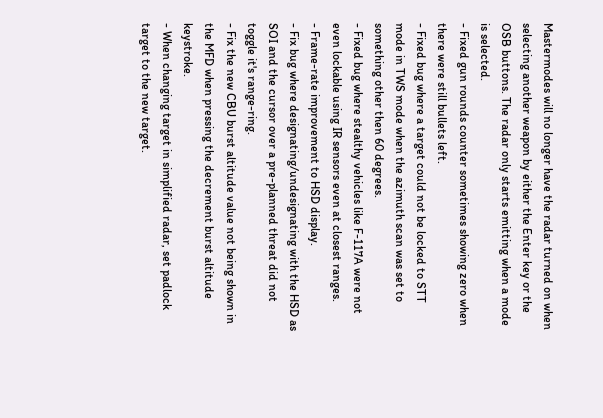Mastermodes will no longer have the radar turned on when selecting another weapon by either the Enter key or the OSB buttons. The radar only starts emitting when a mode is selected.
- Fixed gun rounds counter sometimes showing zero when there were still bullets left.
- Fixed bug where a target could not be locked to STT mode in TWS mode when the azimuth scan was set to something other then 60 degrees.
- Fixed bug where stealthy vehicles like F-117A were not even lockable using IR sensors even at closest ranges.
- Frame-rate improvement to HSD display.
- Fix bug where designating/undesignating with the HSD as SOI and the cursor over a pre-planned threat did not toggle it's range-ring.
- Fix the new CBU burst altitude value not being shown in the MFD when pressing the decrement burst altitude keystroke.
- When changing target in simplified radar, set padlock target to the new target.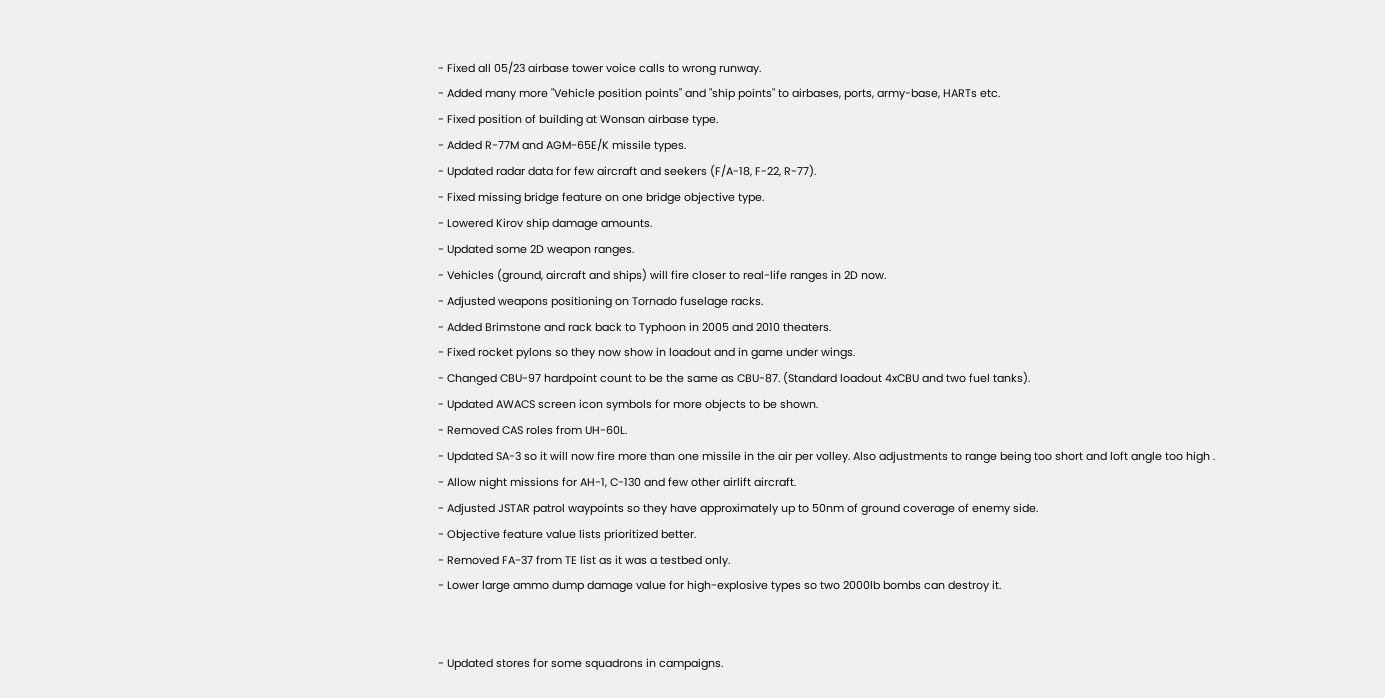- Fixed all 05/23 airbase tower voice calls to wrong runway.
- Added many more "Vehicle position points" and "ship points" to airbases, ports, army-base, HARTs etc.
- Fixed position of building at Wonsan airbase type.
- Added R-77M and AGM-65E/K missile types.
- Updated radar data for few aircraft and seekers (F/A-18, F-22, R-77).
- Fixed missing bridge feature on one bridge objective type.
- Lowered Kirov ship damage amounts.
- Updated some 2D weapon ranges.
- Vehicles (ground, aircraft and ships) will fire closer to real-life ranges in 2D now.
- Adjusted weapons positioning on Tornado fuselage racks.
- Added Brimstone and rack back to Typhoon in 2005 and 2010 theaters.
- Fixed rocket pylons so they now show in loadout and in game under wings.
- Changed CBU-97 hardpoint count to be the same as CBU-87. (Standard loadout 4xCBU and two fuel tanks).
- Updated AWACS screen icon symbols for more objects to be shown.
- Removed CAS roles from UH-60L.
- Updated SA-3 so it will now fire more than one missile in the air per volley. Also adjustments to range being too short and loft angle too high .
- Allow night missions for AH-1, C-130 and few other airlift aircraft.
- Adjusted JSTAR patrol waypoints so they have approximately up to 50nm of ground coverage of enemy side.
- Objective feature value lists prioritized better.
- Removed FA-37 from TE list as it was a testbed only.
- Lower large ammo dump damage value for high-explosive types so two 2000lb bombs can destroy it.


- Updated stores for some squadrons in campaigns.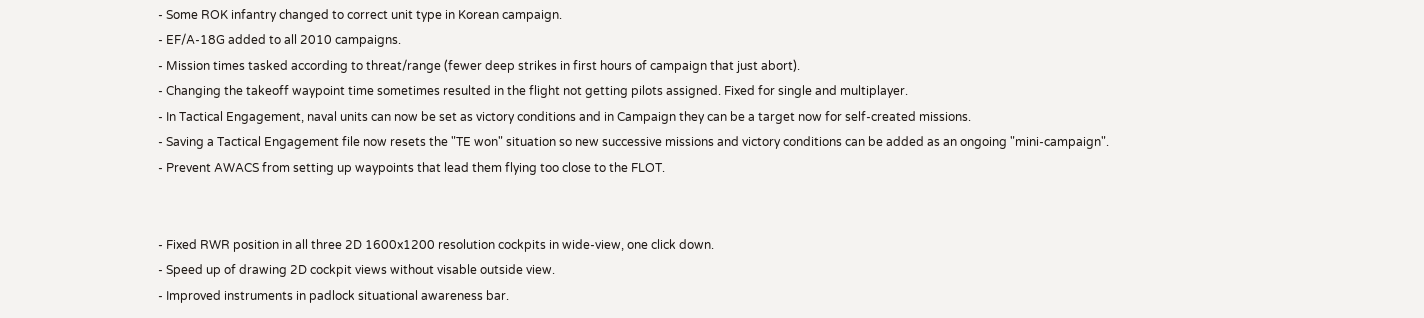- Some ROK infantry changed to correct unit type in Korean campaign.
- EF/A-18G added to all 2010 campaigns.
- Mission times tasked according to threat/range (fewer deep strikes in first hours of campaign that just abort).
- Changing the takeoff waypoint time sometimes resulted in the flight not getting pilots assigned. Fixed for single and multiplayer.
- In Tactical Engagement, naval units can now be set as victory conditions and in Campaign they can be a target now for self-created missions.
- Saving a Tactical Engagement file now resets the "TE won" situation so new successive missions and victory conditions can be added as an ongoing "mini-campaign".
- Prevent AWACS from setting up waypoints that lead them flying too close to the FLOT.


- Fixed RWR position in all three 2D 1600x1200 resolution cockpits in wide-view, one click down.
- Speed up of drawing 2D cockpit views without visable outside view.
- Improved instruments in padlock situational awareness bar.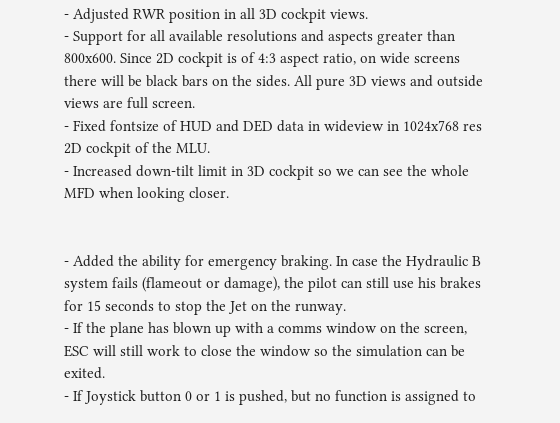- Adjusted RWR position in all 3D cockpit views.
- Support for all available resolutions and aspects greater than 800x600. Since 2D cockpit is of 4:3 aspect ratio, on wide screens there will be black bars on the sides. All pure 3D views and outside views are full screen.
- Fixed fontsize of HUD and DED data in wideview in 1024x768 res 2D cockpit of the MLU.
- Increased down-tilt limit in 3D cockpit so we can see the whole MFD when looking closer.


- Added the ability for emergency braking. In case the Hydraulic B system fails (flameout or damage), the pilot can still use his brakes for 15 seconds to stop the Jet on the runway.
- If the plane has blown up with a comms window on the screen, ESC will still work to close the window so the simulation can be exited.
- If Joystick button 0 or 1 is pushed, but no function is assigned to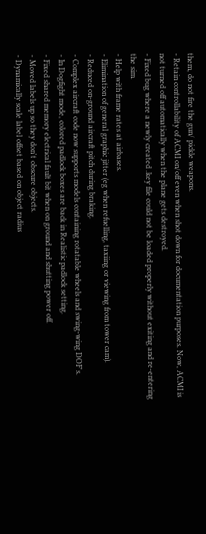them, do not fire the gun/ pickle weapons.
- Retain controllability of ACMI on/off even when shot down for documentation purposes. Now, ACMI is not turned off automatically when the plane gets destroyed.
- Fixed bug where a newly created .key file could not be loaded properly without exiting and re-entering the sim.
- Help with frame rates at airbases.
- Elimination of general graphic jitter (eg when refuelling, taxiing or viewing from tower cam).
- Reduced on-ground aircraft pitch during braking.
- Complex aircraft code now supports models containing rotatable wheels and swing-wing DOF's.
- In Dogfight mode, colored padlock boxes are back in Realistic padlock setting.
- Fixed shared memory electrical fault bit when on ground and shutting power off.
- Moved labels up so they don't obscure objects.
- Dynamically scale label offset based on object radius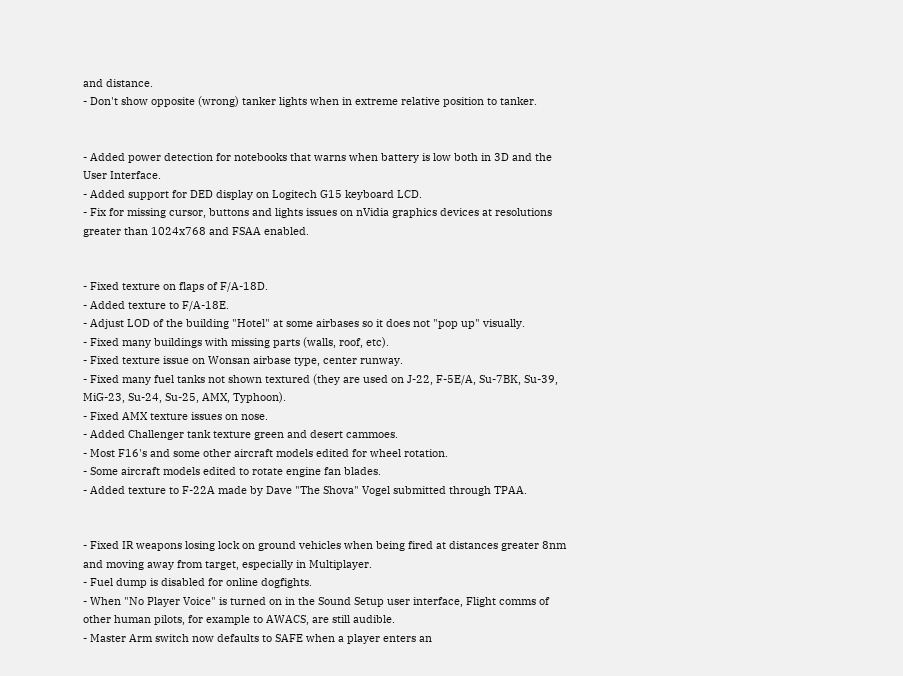and distance.
- Don't show opposite (wrong) tanker lights when in extreme relative position to tanker.


- Added power detection for notebooks that warns when battery is low both in 3D and the User Interface.
- Added support for DED display on Logitech G15 keyboard LCD.
- Fix for missing cursor, buttons and lights issues on nVidia graphics devices at resolutions greater than 1024x768 and FSAA enabled.


- Fixed texture on flaps of F/A-18D.
- Added texture to F/A-18E.
- Adjust LOD of the building "Hotel" at some airbases so it does not "pop up" visually.
- Fixed many buildings with missing parts (walls, roof, etc).
- Fixed texture issue on Wonsan airbase type, center runway.
- Fixed many fuel tanks not shown textured (they are used on J-22, F-5E/A, Su-7BK, Su-39, MiG-23, Su-24, Su-25, AMX, Typhoon).
- Fixed AMX texture issues on nose.
- Added Challenger tank texture green and desert cammoes.
- Most F16's and some other aircraft models edited for wheel rotation.
- Some aircraft models edited to rotate engine fan blades.
- Added texture to F-22A made by Dave "The Shova" Vogel submitted through TPAA.


- Fixed IR weapons losing lock on ground vehicles when being fired at distances greater 8nm and moving away from target, especially in Multiplayer.
- Fuel dump is disabled for online dogfights.
- When "No Player Voice" is turned on in the Sound Setup user interface, Flight comms of other human pilots, for example to AWACS, are still audible.
- Master Arm switch now defaults to SAFE when a player enters an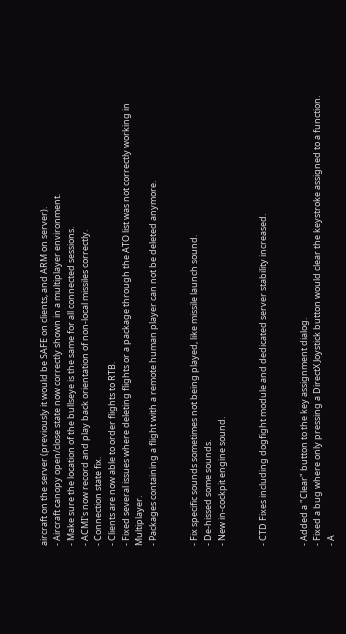aircraft on the server (previously it would be SAFE on clients, and ARM on server).
- Aircraft canopy open/close state now correctly shown in a multiplayer environment.
- Make sure the location of the bullseye is the same for all connected sessions.
- ACMI's now record and play back orientation of non-local missiles correctly.
- Connection state fix.
- Clients are now able to order flights to RTB.
- Fixed several issues where deleting flights or a package through the ATO list was not correctly working in Multiplayer.
- Packages containing a flight with a remote human player can not be deleted anymore.


- Fix specific sounds sometimes not being played, like missile launch sound.
- De-hissed some sounds.
- New in-cockpit engine sound.


- CTD Fixes including dogfight module and dedicated server stability increased.


- Added a "Clear" button to the key assignment dialog.
- Fixed a bug where only pressing a DirectX Joystick button would clear the keystroke assigned to a function.
- A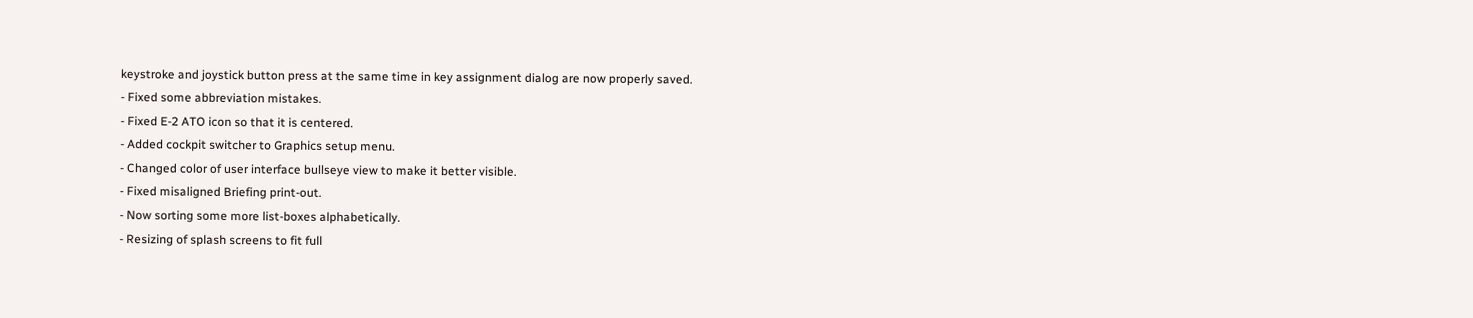keystroke and joystick button press at the same time in key assignment dialog are now properly saved.
- Fixed some abbreviation mistakes.
- Fixed E-2 ATO icon so that it is centered.
- Added cockpit switcher to Graphics setup menu.
- Changed color of user interface bullseye view to make it better visible.
- Fixed misaligned Briefing print-out.
- Now sorting some more list-boxes alphabetically.
- Resizing of splash screens to fit full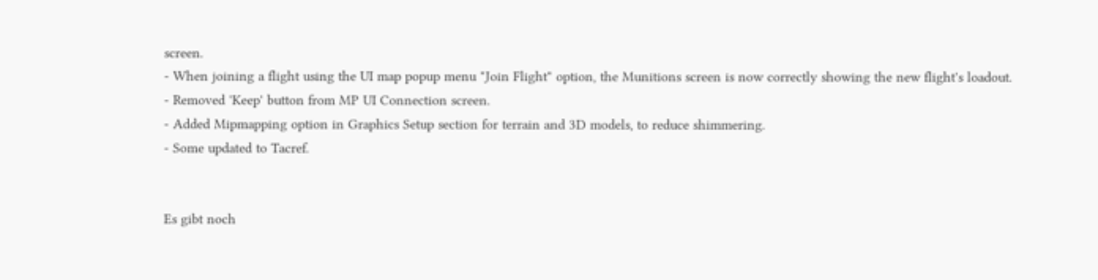screen.
- When joining a flight using the UI map popup menu "Join Flight" option, the Munitions screen is now correctly showing the new flight's loadout.
- Removed 'Keep' button from MP UI Connection screen.
- Added Mipmapping option in Graphics Setup section for terrain and 3D models, to reduce shimmering.
- Some updated to Tacref.


Es gibt noch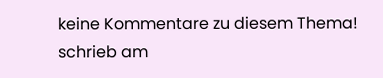keine Kommentare zu diesem Thema!
schrieb am